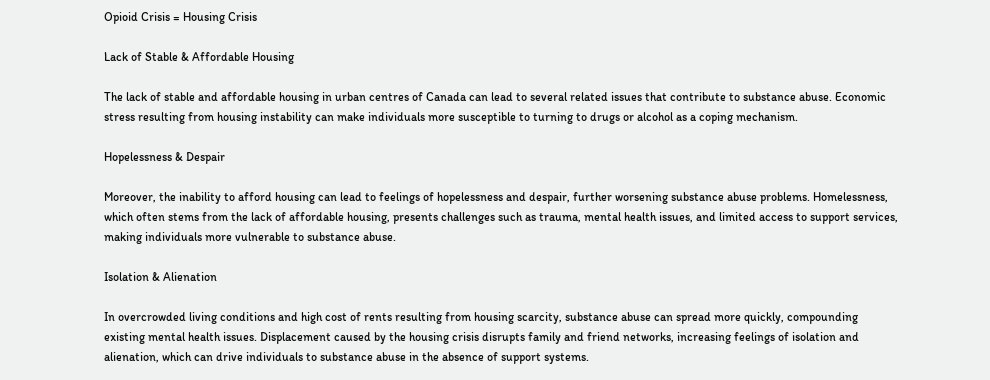Opioid Crisis = Housing Crisis

Lack of Stable & Affordable Housing

The lack of stable and affordable housing in urban centres of Canada can lead to several related issues that contribute to substance abuse. Economic stress resulting from housing instability can make individuals more susceptible to turning to drugs or alcohol as a coping mechanism.

Hopelessness & Despair

Moreover, the inability to afford housing can lead to feelings of hopelessness and despair, further worsening substance abuse problems. Homelessness, which often stems from the lack of affordable housing, presents challenges such as trauma, mental health issues, and limited access to support services, making individuals more vulnerable to substance abuse.

Isolation & Alienation

In overcrowded living conditions and high cost of rents resulting from housing scarcity, substance abuse can spread more quickly, compounding existing mental health issues. Displacement caused by the housing crisis disrupts family and friend networks, increasing feelings of isolation and alienation, which can drive individuals to substance abuse in the absence of support systems.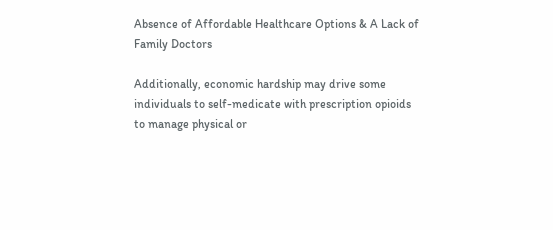Absence of Affordable Healthcare Options & A Lack of Family Doctors

Additionally, economic hardship may drive some individuals to self-medicate with prescription opioids to manage physical or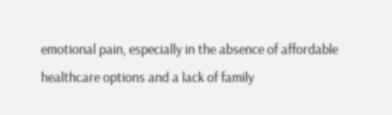emotional pain, especially in the absence of affordable healthcare options and a lack of family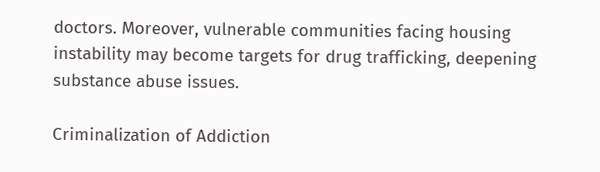doctors. Moreover, vulnerable communities facing housing instability may become targets for drug trafficking, deepening substance abuse issues.

Criminalization of Addiction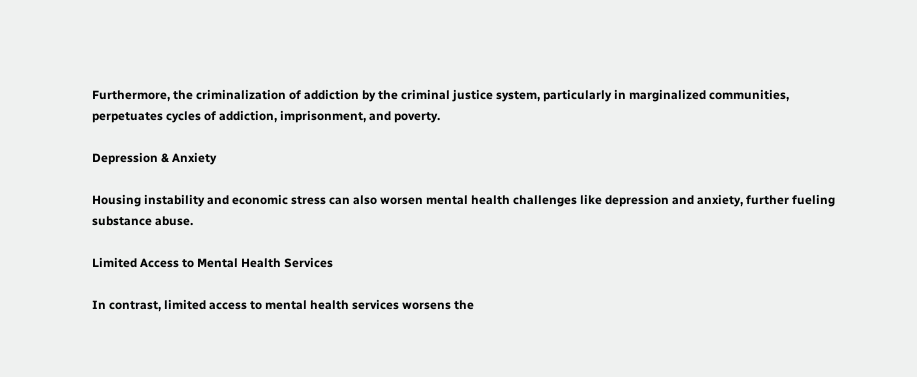Furthermore, the criminalization of addiction by the criminal justice system, particularly in marginalized communities, perpetuates cycles of addiction, imprisonment, and poverty.

Depression & Anxiety

Housing instability and economic stress can also worsen mental health challenges like depression and anxiety, further fueling substance abuse.

Limited Access to Mental Health Services

In contrast, limited access to mental health services worsens the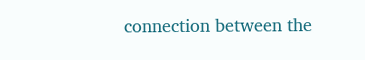connection between the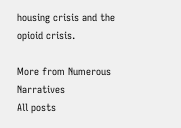housing crisis and the opioid crisis.

More from Numerous Narratives
All posts